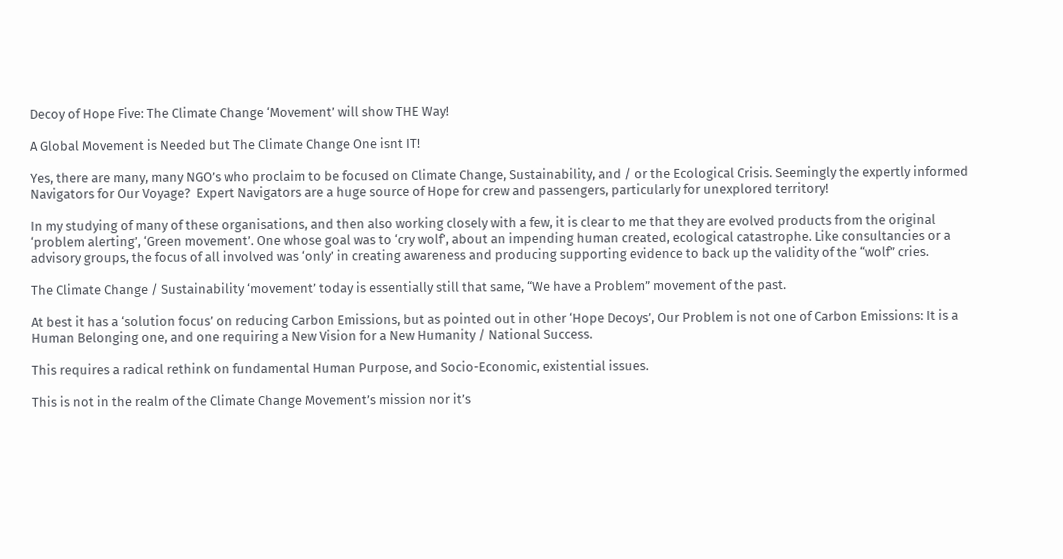Decoy of Hope Five: The Climate Change ‘Movement’ will show THE Way!

A Global Movement is Needed but The Climate Change One isnt IT!

Yes, there are many, many NGO’s who proclaim to be focused on Climate Change, Sustainability, and / or the Ecological Crisis. Seemingly the expertly informed Navigators for Our Voyage?  Expert Navigators are a huge source of Hope for crew and passengers, particularly for unexplored territory!

In my studying of many of these organisations, and then also working closely with a few, it is clear to me that they are evolved products from the original ‘problem alerting’, ‘Green movement’. One whose goal was to ‘cry wolf’, about an impending human created, ecological catastrophe. Like consultancies or a advisory groups, the focus of all involved was ‘only’ in creating awareness and producing supporting evidence to back up the validity of the “wolf” cries.

The Climate Change / Sustainability ‘movement’ today is essentially still that same, “We have a Problem” movement of the past.

At best it has a ‘solution focus’ on reducing Carbon Emissions, but as pointed out in other ‘Hope Decoys’, Our Problem is not one of Carbon Emissions: It is a Human Belonging one, and one requiring a New Vision for a New Humanity / National Success.

This requires a radical rethink on fundamental Human Purpose, and Socio-Economic, existential issues.

This is not in the realm of the Climate Change Movement’s mission nor it’s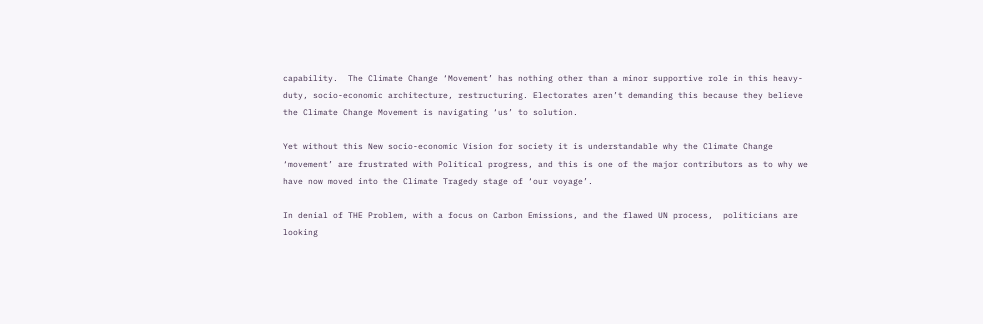capability.  The Climate Change ‘Movement’ has nothing other than a minor supportive role in this heavy-duty, socio-economic architecture, restructuring. Electorates aren’t demanding this because they believe the Climate Change Movement is navigating ‘us’ to solution.

Yet without this New socio-economic Vision for society it is understandable why the Climate Change ‘movement’ are frustrated with Political progress, and this is one of the major contributors as to why we have now moved into the Climate Tragedy stage of ‘our voyage’.

In denial of THE Problem, with a focus on Carbon Emissions, and the flawed UN process,  politicians are looking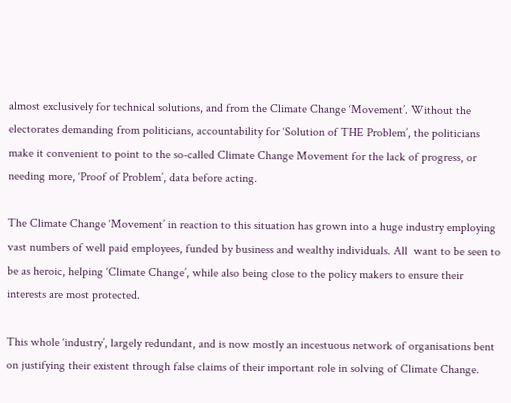almost exclusively for technical solutions, and from the Climate Change ‘Movement’. Without the electorates demanding from politicians, accountability for ‘Solution of THE Problem’, the politicians make it convenient to point to the so-called Climate Change Movement for the lack of progress, or needing more, ‘Proof of Problem’, data before acting.

The Climate Change ‘Movement’ in reaction to this situation has grown into a huge industry employing vast numbers of well paid employees, funded by business and wealthy individuals. All  want to be seen to be as heroic, helping ‘Climate Change’, while also being close to the policy makers to ensure their interests are most protected.

This whole ‘industry’, largely redundant, and is now mostly an incestuous network of organisations bent on justifying their existent through false claims of their important role in solving of Climate Change.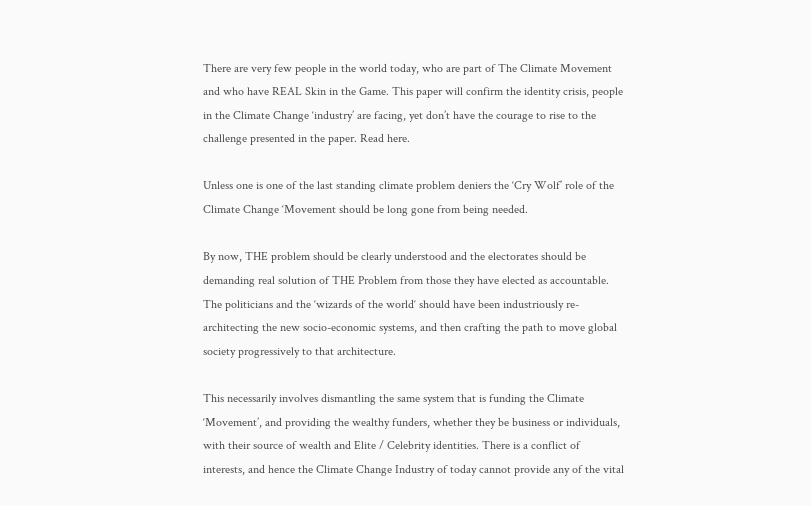There are very few people in the world today, who are part of The Climate Movement and who have REAL Skin in the Game. This paper will confirm the identity crisis, people in the Climate Change ‘industry’ are facing, yet don’t have the courage to rise to the challenge presented in the paper. Read here.

Unless one is one of the last standing climate problem deniers the ‘Cry Wolf’ role of the Climate Change ‘Movement should be long gone from being needed.

By now, THE problem should be clearly understood and the electorates should be demanding real solution of THE Problem from those they have elected as accountable. The politicians and the ‘wizards of the world‘ should have been industriously re-architecting the new socio-economic systems, and then crafting the path to move global society progressively to that architecture.

This necessarily involves dismantling the same system that is funding the Climate ‘Movement’, and providing the wealthy funders, whether they be business or individuals, with their source of wealth and Elite / Celebrity identities. There is a conflict of interests, and hence the Climate Change Industry of today cannot provide any of the vital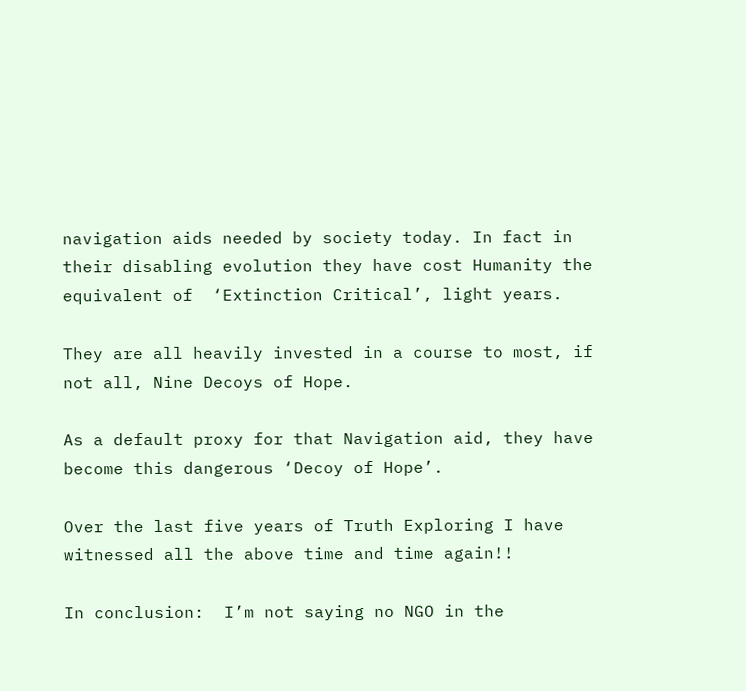navigation aids needed by society today. In fact in their disabling evolution they have cost Humanity the equivalent of  ‘Extinction Critical’, light years.

They are all heavily invested in a course to most, if not all, Nine Decoys of Hope.

As a default proxy for that Navigation aid, they have become this dangerous ‘Decoy of Hope’.

Over the last five years of Truth Exploring I have witnessed all the above time and time again!!

In conclusion:  I’m not saying no NGO in the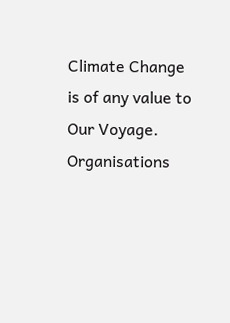Climate Change is of any value to Our Voyage. Organisations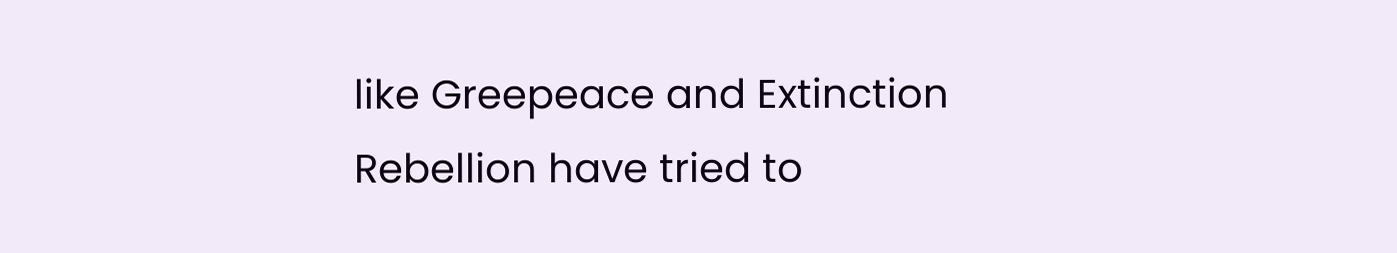like Greepeace and Extinction Rebellion have tried to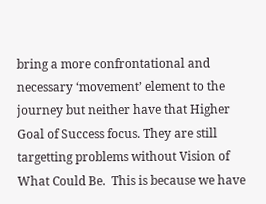bring a more confrontational and necessary ‘movement’ element to the journey but neither have that Higher Goal of Success focus. They are still targetting problems without Vision of What Could Be.  This is because we have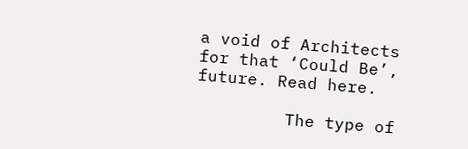a void of Architects for that ‘Could Be’, future. Read here.

         The type of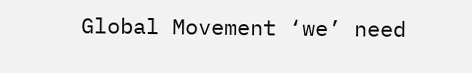Global Movement ‘we’ need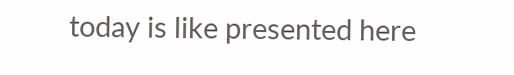today is like presented here